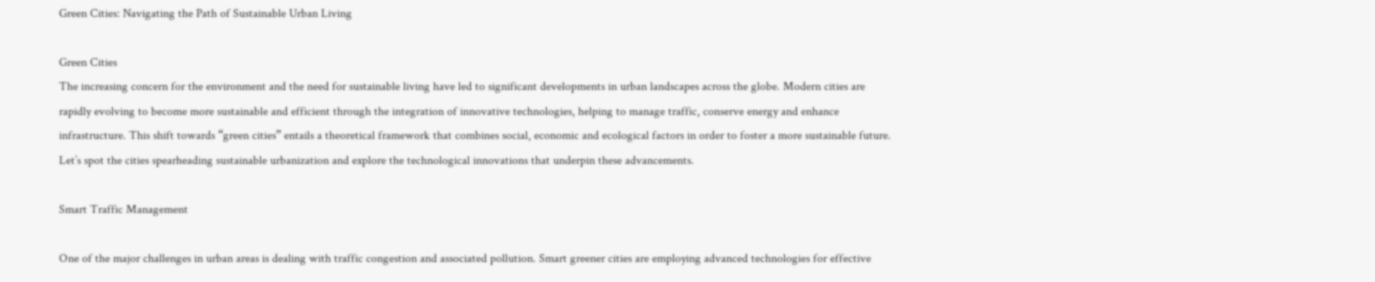Green Cities: Navigating the Path of Sustainable Urban Living

Green Cities
The increasing concern for the environment and the need for sustainable living have led to significant developments in urban landscapes across the globe. Modern cities are rapidly evolving to become more sustainable and efficient through the integration of innovative technologies, helping to manage traffic, conserve energy and enhance infrastructure. This shift towards “green cities” entails a theoretical framework that combines social, economic and ecological factors in order to foster a more sustainable future. Let’s spot the cities spearheading sustainable urbanization and explore the technological innovations that underpin these advancements.

Smart Traffic Management

One of the major challenges in urban areas is dealing with traffic congestion and associated pollution. Smart greener cities are employing advanced technologies for effective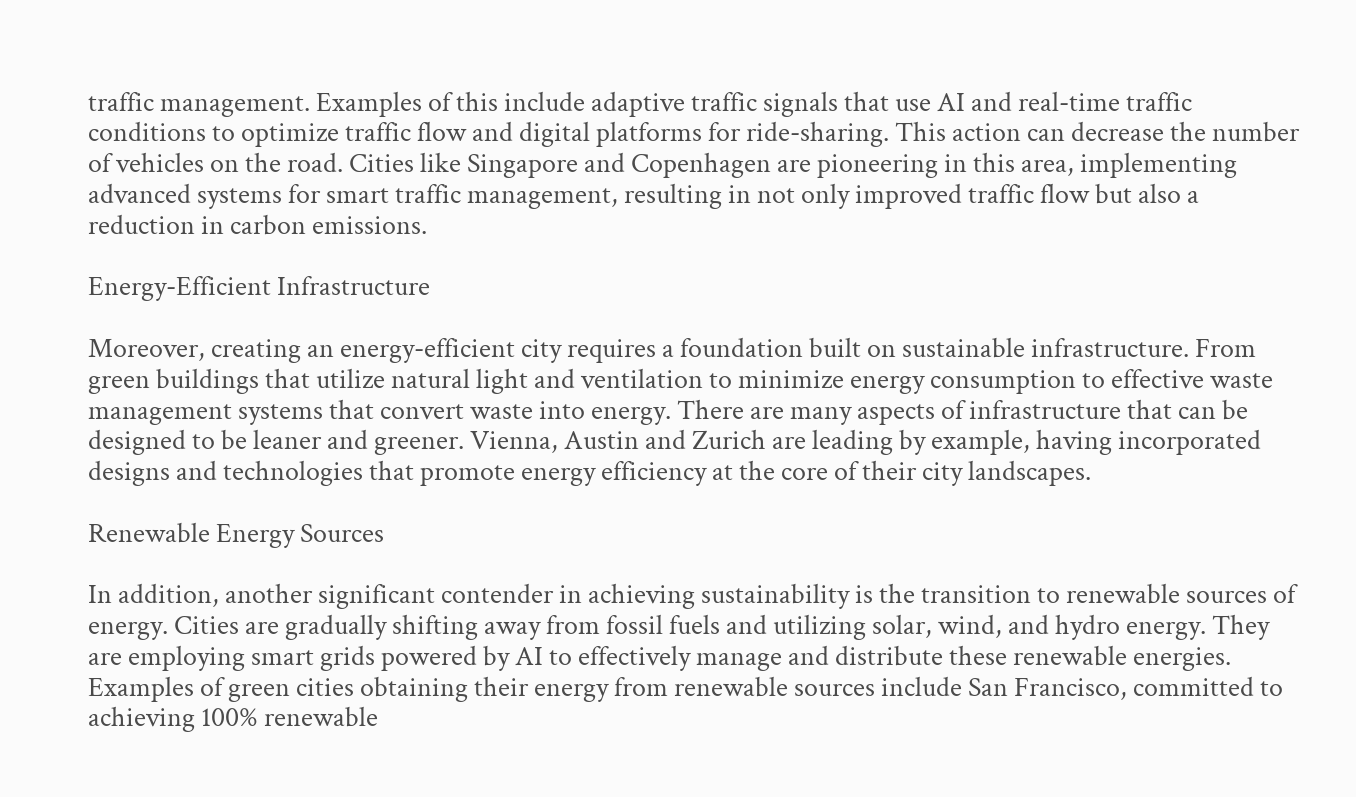traffic management. Examples of this include adaptive traffic signals that use AI and real-time traffic conditions to optimize traffic flow and digital platforms for ride-sharing. This action can decrease the number of vehicles on the road. Cities like Singapore and Copenhagen are pioneering in this area, implementing advanced systems for smart traffic management, resulting in not only improved traffic flow but also a reduction in carbon emissions.

Energy-Efficient Infrastructure

Moreover, creating an energy-efficient city requires a foundation built on sustainable infrastructure. From green buildings that utilize natural light and ventilation to minimize energy consumption to effective waste management systems that convert waste into energy. There are many aspects of infrastructure that can be designed to be leaner and greener. Vienna, Austin and Zurich are leading by example, having incorporated designs and technologies that promote energy efficiency at the core of their city landscapes.

Renewable Energy Sources

In addition, another significant contender in achieving sustainability is the transition to renewable sources of energy. Cities are gradually shifting away from fossil fuels and utilizing solar, wind, and hydro energy. They are employing smart grids powered by AI to effectively manage and distribute these renewable energies. Examples of green cities obtaining their energy from renewable sources include San Francisco, committed to achieving 100% renewable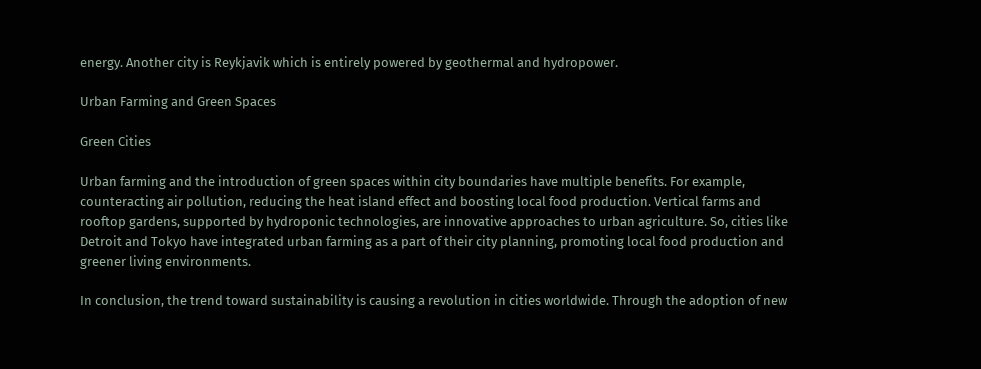energy. Another city is Reykjavik which is entirely powered by geothermal and hydropower.

Urban Farming and Green Spaces

Green Cities

Urban farming and the introduction of green spaces within city boundaries have multiple benefits. For example, counteracting air pollution, reducing the heat island effect and boosting local food production. Vertical farms and rooftop gardens, supported by hydroponic technologies, are innovative approaches to urban agriculture. So, cities like Detroit and Tokyo have integrated urban farming as a part of their city planning, promoting local food production and greener living environments.

In conclusion, the trend toward sustainability is causing a revolution in cities worldwide. Through the adoption of new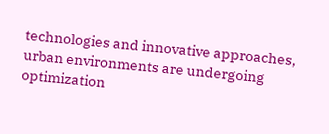technologies and innovative approaches, urban environments are undergoing optimization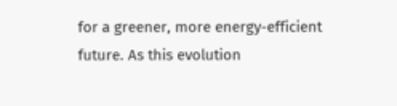for a greener, more energy-efficient future. As this evolution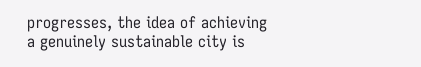progresses, the idea of achieving a genuinely sustainable city is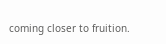coming closer to fruition.